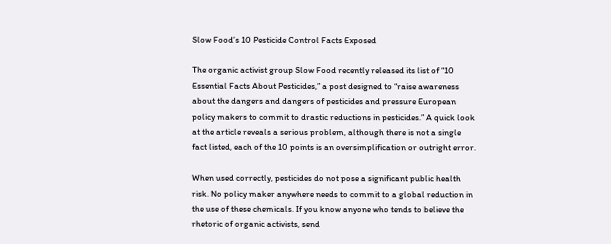Slow Food’s 10 Pesticide Control Facts Exposed

The organic activist group Slow Food recently released its list of “10 Essential Facts About Pesticides,” a post designed to “raise awareness about the dangers and dangers of pesticides and pressure European policy makers to commit to drastic reductions in pesticides.” A quick look at the article reveals a serious problem, although there is not a single fact listed, each of the 10 points is an oversimplification or outright error.

When used correctly, pesticides do not pose a significant public health risk. No policy maker anywhere needs to commit to a global reduction in the use of these chemicals. If you know anyone who tends to believe the rhetoric of organic activists, send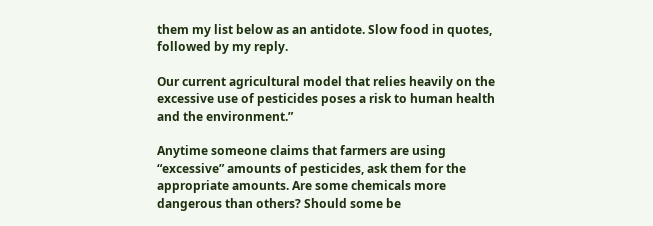them my list below as an antidote. Slow food in quotes, followed by my reply.

Our current agricultural model that relies heavily on the excessive use of pesticides poses a risk to human health and the environment.”

Anytime someone claims that farmers are using “excessive” amounts of pesticides, ask them for the appropriate amounts. Are some chemicals more dangerous than others? Should some be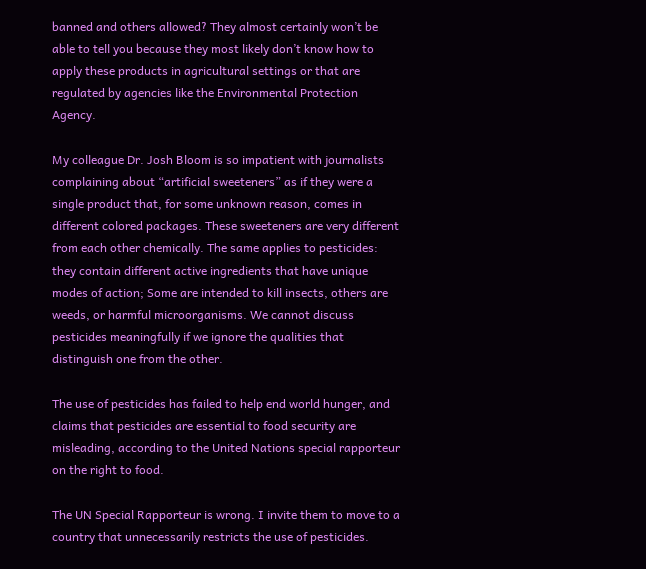banned and others allowed? They almost certainly won’t be able to tell you because they most likely don’t know how to apply these products in agricultural settings or that are regulated by agencies like the Environmental Protection Agency.

My colleague Dr. Josh Bloom is so impatient with journalists complaining about “artificial sweeteners” as if they were a single product that, for some unknown reason, comes in different colored packages. These sweeteners are very different from each other chemically. The same applies to pesticides: they contain different active ingredients that have unique modes of action; Some are intended to kill insects, others are weeds, or harmful microorganisms. We cannot discuss pesticides meaningfully if we ignore the qualities that distinguish one from the other.

The use of pesticides has failed to help end world hunger, and claims that pesticides are essential to food security are misleading, according to the United Nations special rapporteur on the right to food.

The UN Special Rapporteur is wrong. I invite them to move to a country that unnecessarily restricts the use of pesticides.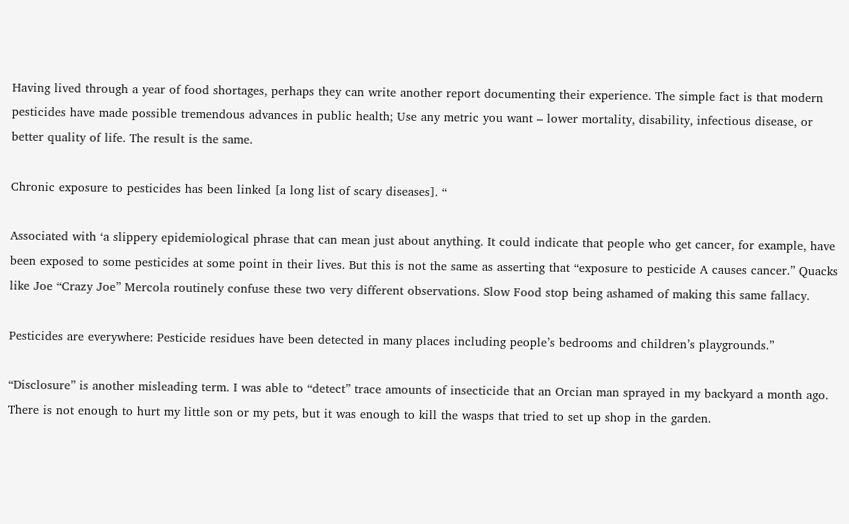Having lived through a year of food shortages, perhaps they can write another report documenting their experience. The simple fact is that modern pesticides have made possible tremendous advances in public health; Use any metric you want – lower mortality, disability, infectious disease, or better quality of life. The result is the same.

Chronic exposure to pesticides has been linked [a long list of scary diseases]. “

Associated with ‘a slippery epidemiological phrase that can mean just about anything. It could indicate that people who get cancer, for example, have been exposed to some pesticides at some point in their lives. But this is not the same as asserting that “exposure to pesticide A causes cancer.” Quacks like Joe “Crazy Joe” Mercola routinely confuse these two very different observations. Slow Food stop being ashamed of making this same fallacy.

Pesticides are everywhere: Pesticide residues have been detected in many places including people’s bedrooms and children’s playgrounds.”

“Disclosure” is another misleading term. I was able to “detect” trace amounts of insecticide that an Orcian man sprayed in my backyard a month ago. There is not enough to hurt my little son or my pets, but it was enough to kill the wasps that tried to set up shop in the garden.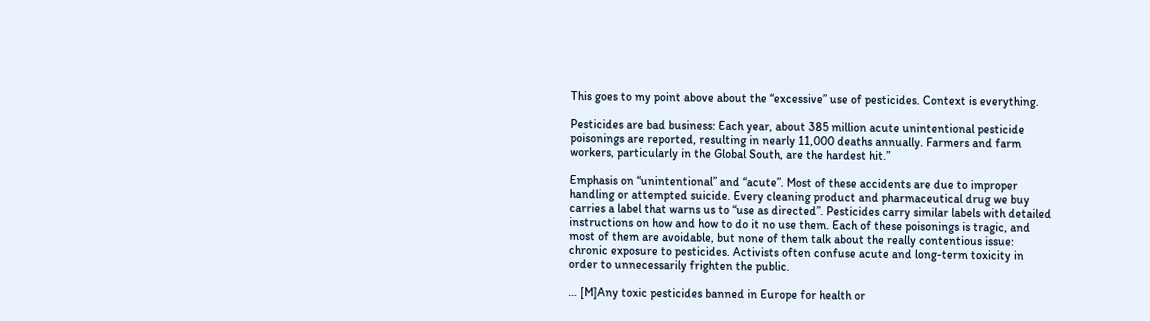This goes to my point above about the “excessive” use of pesticides. Context is everything.

Pesticides are bad business: Each year, about 385 million acute unintentional pesticide poisonings are reported, resulting in nearly 11,000 deaths annually. Farmers and farm workers, particularly in the Global South, are the hardest hit.”

Emphasis on “unintentional” and “acute”. Most of these accidents are due to improper handling or attempted suicide. Every cleaning product and pharmaceutical drug we buy carries a label that warns us to “use as directed”. Pesticides carry similar labels with detailed instructions on how and how to do it no use them. Each of these poisonings is tragic, and most of them are avoidable, but none of them talk about the really contentious issue: chronic exposure to pesticides. Activists often confuse acute and long-term toxicity in order to unnecessarily frighten the public.

… [M]Any toxic pesticides banned in Europe for health or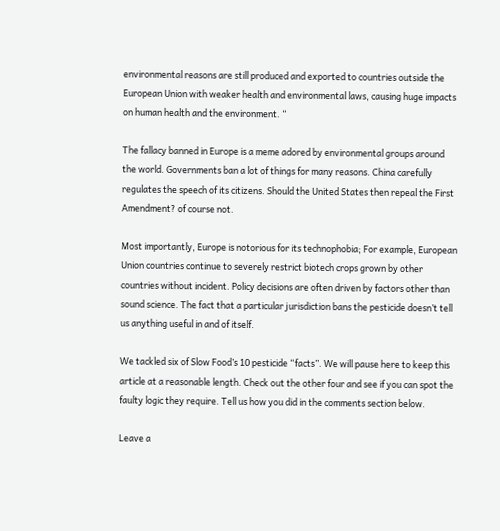environmental reasons are still produced and exported to countries outside the European Union with weaker health and environmental laws, causing huge impacts on human health and the environment. “

The fallacy banned in Europe is a meme adored by environmental groups around the world. Governments ban a lot of things for many reasons. China carefully regulates the speech of its citizens. Should the United States then repeal the First Amendment? of course not.

Most importantly, Europe is notorious for its technophobia; For example, European Union countries continue to severely restrict biotech crops grown by other countries without incident. Policy decisions are often driven by factors other than sound science. The fact that a particular jurisdiction bans the pesticide doesn’t tell us anything useful in and of itself.

We tackled six of Slow Food’s 10 pesticide “facts”. We will pause here to keep this article at a reasonable length. Check out the other four and see if you can spot the faulty logic they require. Tell us how you did in the comments section below.

Leave a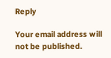Reply

Your email address will not be published.